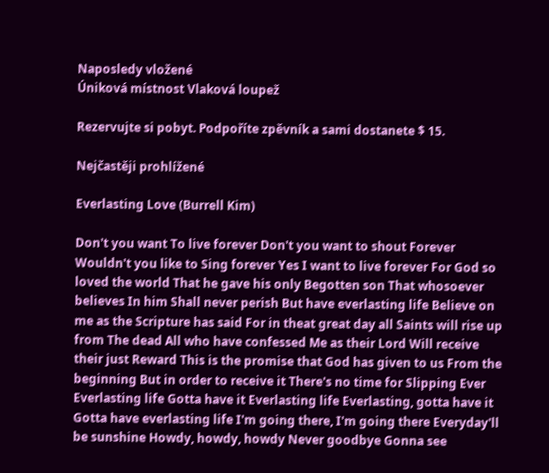Naposledy vložené
Úniková místnost Vlaková loupež

Rezervujte si pobyt. Podpoříte zpěvník a sami dostanete $ 15.

Nejčastěji prohlížené

Everlasting Love (Burrell Kim)

Don't you want To live forever Don't you want to shout Forever Wouldn't you like to Sing forever Yes I want to live forever For God so loved the world That he gave his only Begotten son That whosoever believes In him Shall never perish But have everlasting life Believe on me as the Scripture has said For in theat great day all Saints will rise up from The dead All who have confessed Me as their Lord Will receive their just Reward This is the promise that God has given to us From the beginning But in order to receive it There's no time for Slipping Ever Everlasting life Gotta have it Everlasting life Everlasting, gotta have it Gotta have everlasting life I'm going there, I'm going there Everyday'll be sunshine Howdy, howdy, howdy Never goodbye Gonna see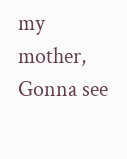my mother, Gonna see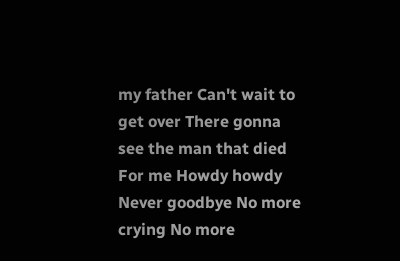my father Can't wait to get over There gonna see the man that died For me Howdy howdy Never goodbye No more crying No more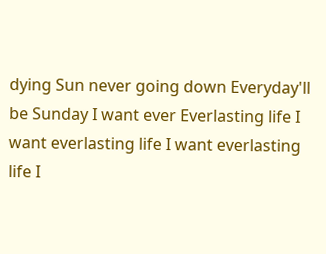dying Sun never going down Everyday'll be Sunday I want ever Everlasting life I want everlasting life I want everlasting life I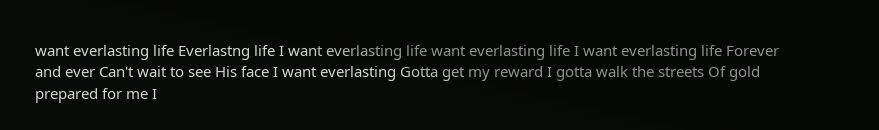want everlasting life Everlastng life I want everlasting life want everlasting life I want everlasting life Forever and ever Can't wait to see His face I want everlasting Gotta get my reward I gotta walk the streets Of gold prepared for me I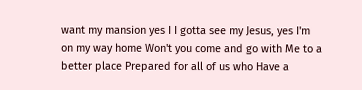want my mansion yes I I gotta see my Jesus, yes I'm on my way home Won't you come and go with Me to a better place Prepared for all of us who Have a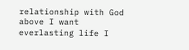relationship with God above I want everlasting life I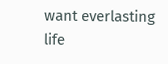want everlasting life